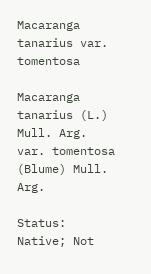Macaranga tanarius var. tomentosa

Macaranga tanarius (L.) Mull. Arg. var. tomentosa (Blume) Mull. Arg.

Status: Native; Not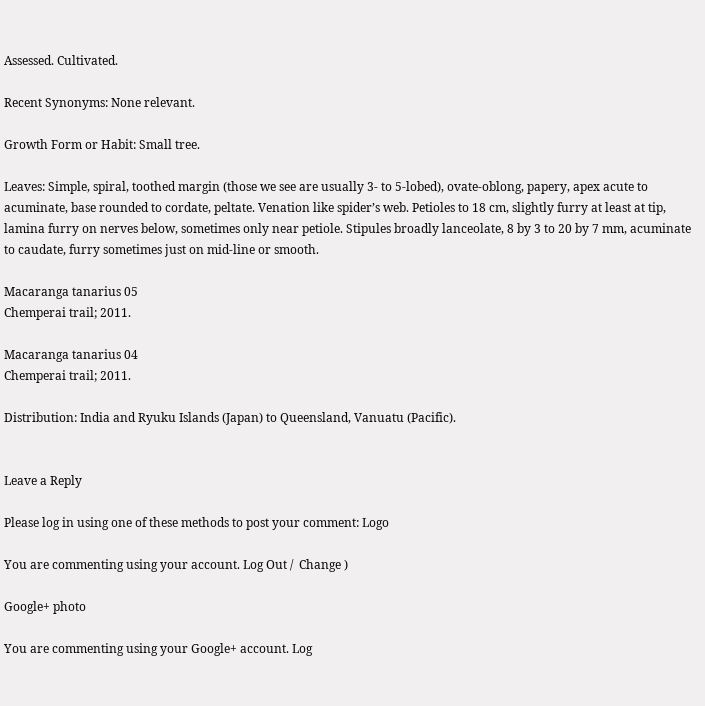Assessed. Cultivated.

Recent Synonyms: None relevant.

Growth Form or Habit: Small tree.

Leaves: Simple, spiral, toothed margin (those we see are usually 3- to 5-lobed), ovate-oblong, papery, apex acute to acuminate, base rounded to cordate, peltate. Venation like spider’s web. Petioles to 18 cm, slightly furry at least at tip, lamina furry on nerves below, sometimes only near petiole. Stipules broadly lanceolate, 8 by 3 to 20 by 7 mm, acuminate to caudate, furry sometimes just on mid-line or smooth.

Macaranga tanarius 05
Chemperai trail; 2011.

Macaranga tanarius 04
Chemperai trail; 2011.

Distribution: India and Ryuku Islands (Japan) to Queensland, Vanuatu (Pacific).


Leave a Reply

Please log in using one of these methods to post your comment: Logo

You are commenting using your account. Log Out /  Change )

Google+ photo

You are commenting using your Google+ account. Log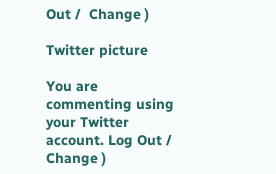Out /  Change )

Twitter picture

You are commenting using your Twitter account. Log Out /  Change )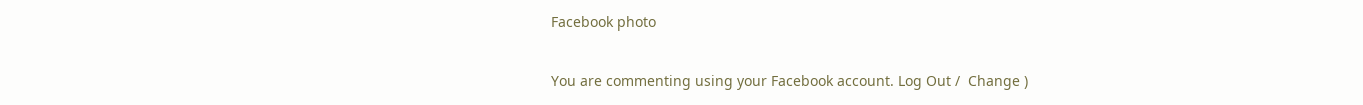Facebook photo

You are commenting using your Facebook account. Log Out /  Change )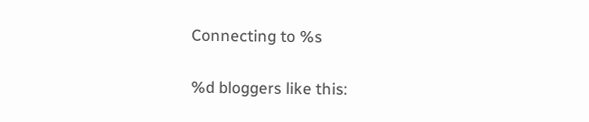Connecting to %s

%d bloggers like this: